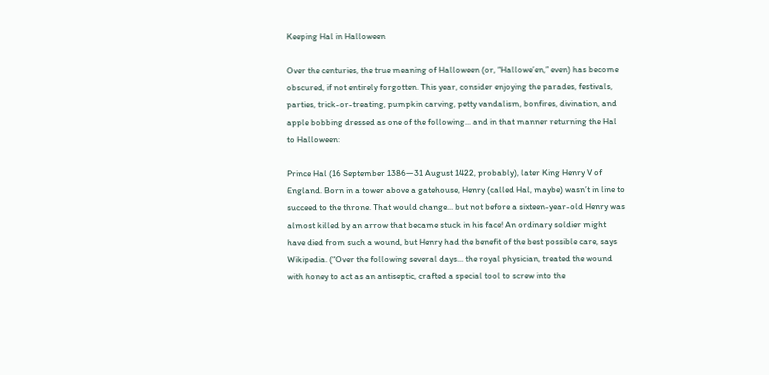Keeping Hal in Halloween

Over the centuries, the true meaning of Halloween (or, “Hallowe’en,” even) has become obscured, if not entirely forgotten. This year, consider enjoying the parades, festivals, parties, trick-or-treating, pumpkin carving, petty vandalism, bonfires, divination, and apple bobbing dressed as one of the following... and in that manner returning the Hal to Halloween:

Prince Hal (16 September 1386—31 August 1422, probably), later King Henry V of England. Born in a tower above a gatehouse, Henry (called Hal, maybe) wasn’t in line to succeed to the throne. That would change... but not before a sixteen-year-old Henry was almost killed by an arrow that became stuck in his face! An ordinary soldier might have died from such a wound, but Henry had the benefit of the best possible care, says Wikipedia. (“Over the following several days... the royal physician, treated the wound with honey to act as an antiseptic, crafted a special tool to screw into the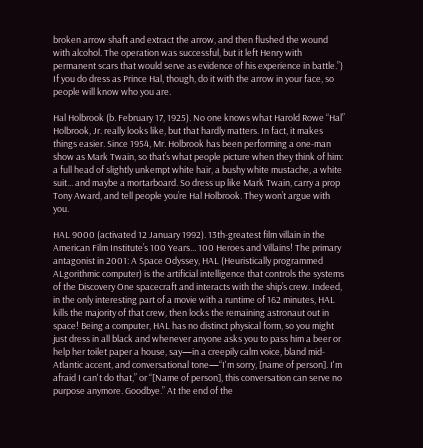broken arrow shaft and extract the arrow, and then flushed the wound with alcohol. The operation was successful, but it left Henry with permanent scars that would serve as evidence of his experience in battle.”) If you do dress as Prince Hal, though, do it with the arrow in your face, so people will know who you are.

Hal Holbrook (b. February 17, 1925). No one knows what Harold Rowe “Hal” Holbrook, Jr. really looks like, but that hardly matters. In fact, it makes things easier. Since 1954, Mr. Holbrook has been performing a one-man show as Mark Twain, so that’s what people picture when they think of him: a full head of slightly unkempt white hair, a bushy white mustache, a white suit... and maybe a mortarboard. So dress up like Mark Twain, carry a prop Tony Award, and tell people you’re Hal Holbrook. They won’t argue with you.

HAL 9000 (activated 12 January 1992). 13th-greatest film villain in the American Film Institute’s 100 Years... 100 Heroes and Villains! The primary antagonist in 2001: A Space Odyssey, HAL (Heuristically programmed ALgorithmic computer) is the artificial intelligence that controls the systems of the Discovery One spacecraft and interacts with the ship’s crew. Indeed, in the only interesting part of a movie with a runtime of 162 minutes, HAL kills the majority of that crew, then locks the remaining astronaut out in space! Being a computer, HAL has no distinct physical form, so you might just dress in all black and whenever anyone asks you to pass him a beer or help her toilet paper a house, say—in a creepily calm voice, bland mid-Atlantic accent, and conversational tone—“I'm sorry, [name of person]. I'm afraid I can't do that,” or “[Name of person], this conversation can serve no purpose anymore. Goodbye.” At the end of the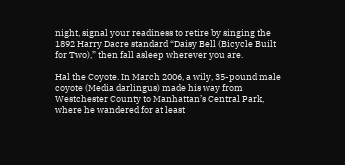night, signal your readiness to retire by singing the 1892 Harry Dacre standard “Daisy Bell (Bicycle Built for Two),” then fall asleep wherever you are.

Hal the Coyote. In March 2006, a wily, 35-pound male coyote (Media darlingus) made his way from Westchester County to Manhattan’s Central Park, where he wandered for at least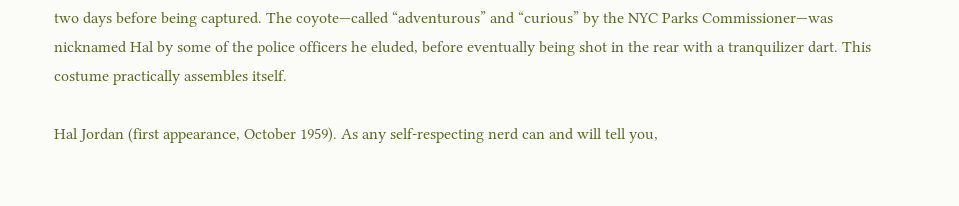two days before being captured. The coyote—called “adventurous” and “curious” by the NYC Parks Commissioner—was nicknamed Hal by some of the police officers he eluded, before eventually being shot in the rear with a tranquilizer dart. This costume practically assembles itself.

Hal Jordan (first appearance, October 1959). As any self-respecting nerd can and will tell you,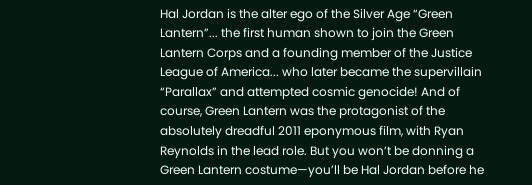Hal Jordan is the alter ego of the Silver Age “Green Lantern”... the first human shown to join the Green Lantern Corps and a founding member of the Justice League of America... who later became the supervillain “Parallax” and attempted cosmic genocide! And of course, Green Lantern was the protagonist of the absolutely dreadful 2011 eponymous film, with Ryan Reynolds in the lead role. But you won’t be donning a Green Lantern costume—you’ll be Hal Jordan before he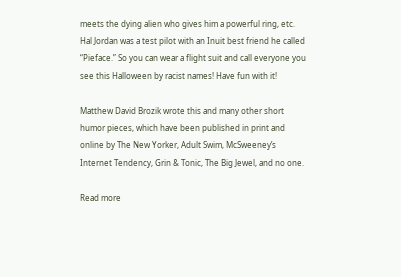meets the dying alien who gives him a powerful ring, etc. Hal Jordan was a test pilot with an Inuit best friend he called “Pieface.” So you can wear a flight suit and call everyone you see this Halloween by racist names! Have fun with it!

Matthew David Brozik wrote this and many other short humor pieces, which have been published in print and online by The New Yorker, Adult Swim, McSweeney’s Internet Tendency, Grin & Tonic, The Big Jewel, and no one.

Read more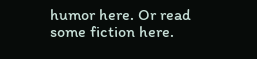humor here. Or read some fiction here.